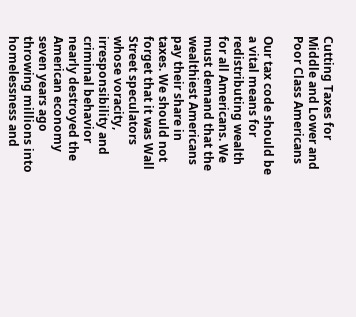Cutting Taxes for Middle and Lower and Poor Class Americans

Our tax code should be a vital means for redistributing wealth for all Americans. We must demand that the wealthiest Americans pay their share in taxes. We should not forget that it was Wall Street speculators whose voracity, irresponsibility and criminal behavior nearly destroyed the American economy seven years ago throwing millions into homelessness and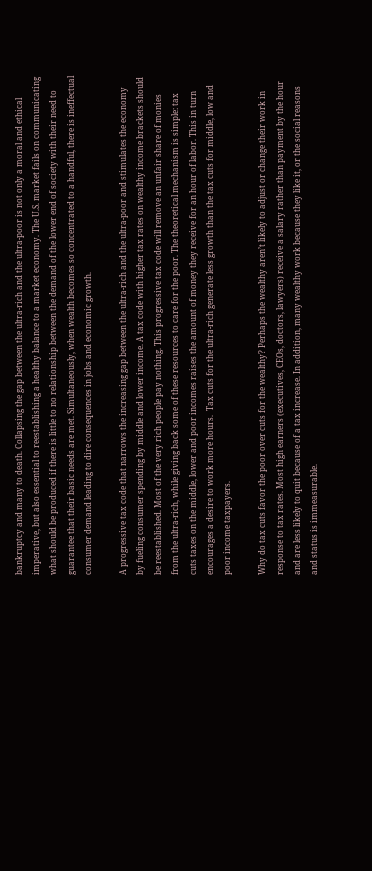bankruptcy and many to death. Collapsing the gap between the ultra-rich and the ultra-poor is not only a moral and ethical imperative, but also essential to reestablishing a healthy balance to a market economy. The U.S. market fails on communicating what should be produced if there is little to no relationship between the demand of the lower end of society with their need to guarantee that their basic needs are met. Simultaneously, when wealth becomes so concentrated to a handful, there is ineffectual consumer demand leading to dire consequences in jobs and economic growth.

A progressive tax code that narrows the increasing gap between the ultra-rich and the ultra-poor and stimulates the economy by fueling consumer spending by middle and lower income. A tax code with higher tax rates on wealthy income brackets should be reestablished. Most of the very rich people pay nothing. This progressive tax code will remove an unfair share of monies from the ultra-rich, while giving back some of these resources to care for the poor. The theoretical mechanism is simple: tax cuts taxes on the middle, lower and poor incomes raises the amount of money they receive for an hour of labor. This in turn encourages a desire to work more hours.  Tax cuts for the ultra-rich generate less growth than the tax cuts for middle, low and poor income taxpayers.

Why do tax cuts favor the poor over cuts for the wealthy? Perhaps the wealthy aren’t likely to adjust or change their work in response to tax rates. Most high earners (executives, CEOs, doctors, lawyers) receive a salary rather than payment by the hour and are less likely to quit because of a tax increase. In addition, many wealthy work because they like it, or the social reasons and status is immeasurable.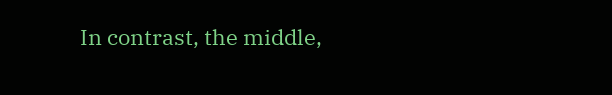In contrast, the middle,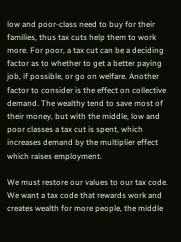low and poor-class need to buy for their families, thus tax cuts help them to work more. For poor, a tax cut can be a deciding factor as to whether to get a better paying job, if possible, or go on welfare. Another factor to consider is the effect on collective demand. The wealthy tend to save most of their money, but with the middle, low and poor classes a tax cut is spent, which increases demand by the multiplier effect which raises employment.

We must restore our values to our tax code. We want a tax code that rewards work and creates wealth for more people, the middle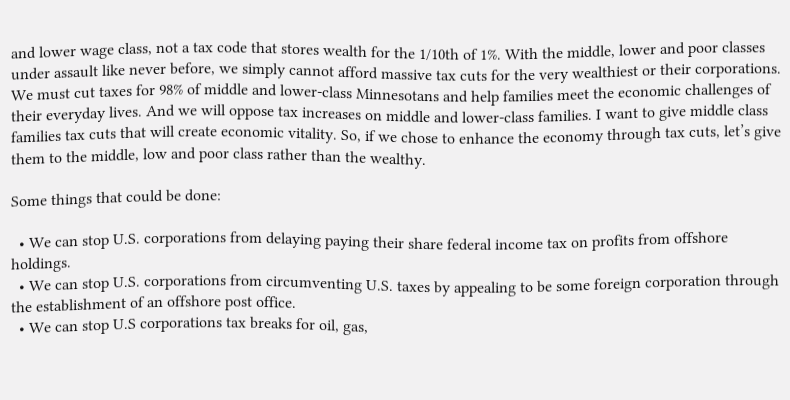and lower wage class, not a tax code that stores wealth for the 1/10th of 1%. With the middle, lower and poor classes under assault like never before, we simply cannot afford massive tax cuts for the very wealthiest or their corporations. We must cut taxes for 98% of middle and lower-class Minnesotans and help families meet the economic challenges of their everyday lives. And we will oppose tax increases on middle and lower-class families. I want to give middle class families tax cuts that will create economic vitality. So, if we chose to enhance the economy through tax cuts, let’s give them to the middle, low and poor class rather than the wealthy.

Some things that could be done:

  • We can stop U.S. corporations from delaying paying their share federal income tax on profits from offshore holdings.
  • We can stop U.S. corporations from circumventing U.S. taxes by appealing to be some foreign corporation through the establishment of an offshore post office.
  • We can stop U.S corporations tax breaks for oil, gas,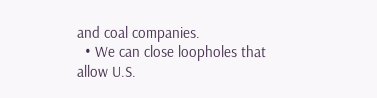and coal companies.
  • We can close loopholes that allow U.S.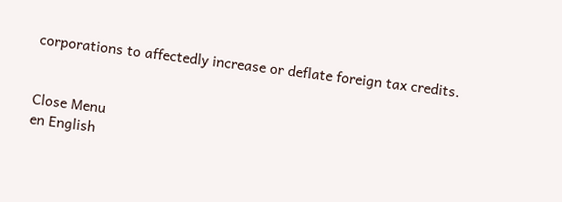corporations to affectedly increase or deflate foreign tax credits.


Close Menu
en English